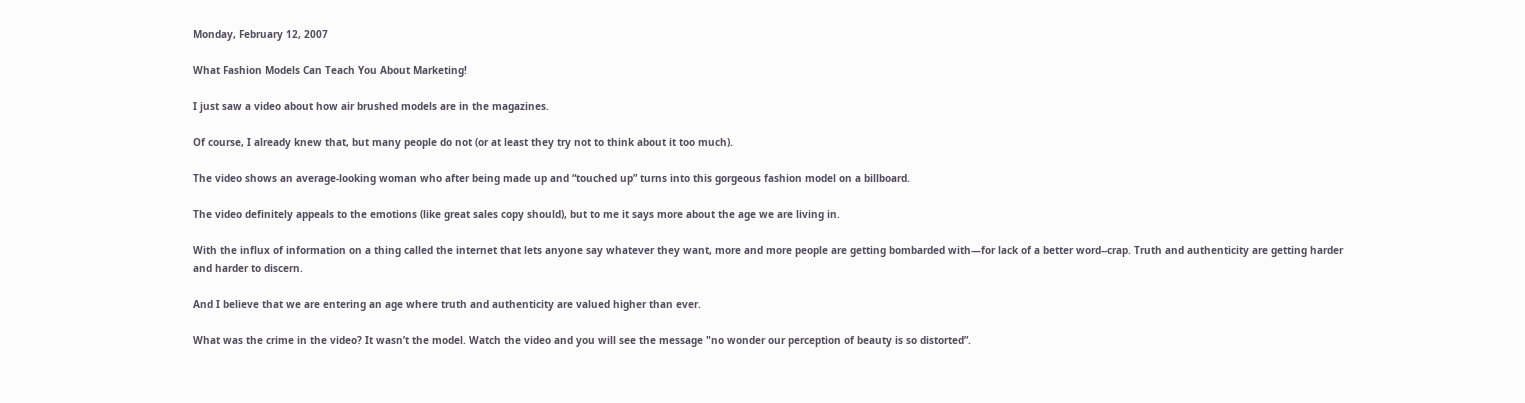Monday, February 12, 2007

What Fashion Models Can Teach You About Marketing!

I just saw a video about how air brushed models are in the magazines.

Of course, I already knew that, but many people do not (or at least they try not to think about it too much).

The video shows an average-looking woman who after being made up and “touched up” turns into this gorgeous fashion model on a billboard.

The video definitely appeals to the emotions (like great sales copy should), but to me it says more about the age we are living in.

With the influx of information on a thing called the internet that lets anyone say whatever they want, more and more people are getting bombarded with—for lack of a better word--crap. Truth and authenticity are getting harder and harder to discern.

And I believe that we are entering an age where truth and authenticity are valued higher than ever.

What was the crime in the video? It wasn’t the model. Watch the video and you will see the message "no wonder our perception of beauty is so distorted”.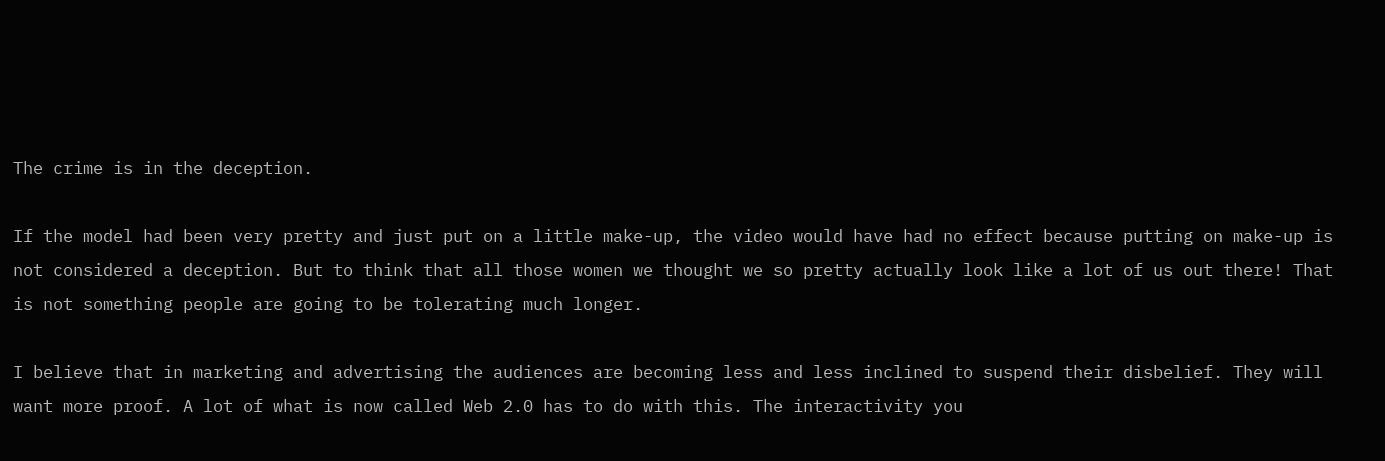The crime is in the deception.

If the model had been very pretty and just put on a little make-up, the video would have had no effect because putting on make-up is not considered a deception. But to think that all those women we thought we so pretty actually look like a lot of us out there! That is not something people are going to be tolerating much longer.

I believe that in marketing and advertising the audiences are becoming less and less inclined to suspend their disbelief. They will want more proof. A lot of what is now called Web 2.0 has to do with this. The interactivity you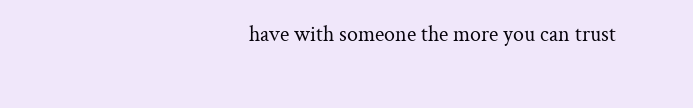have with someone the more you can trust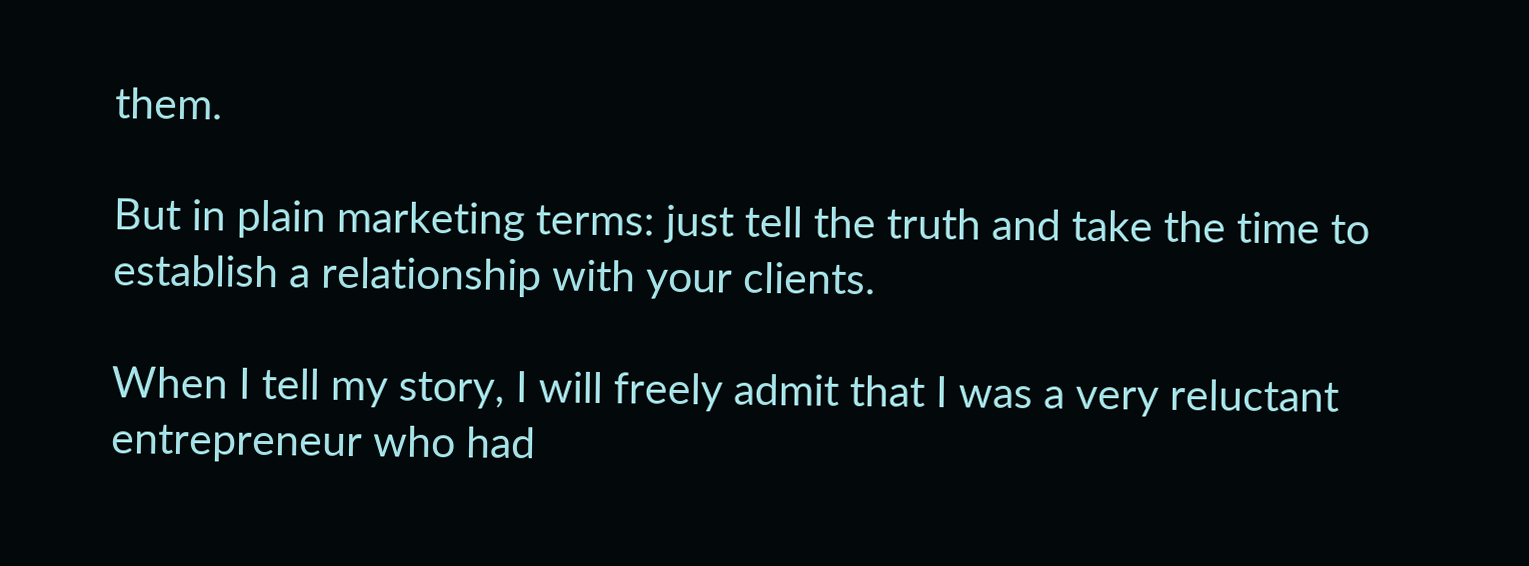them.

But in plain marketing terms: just tell the truth and take the time to establish a relationship with your clients.

When I tell my story, I will freely admit that I was a very reluctant entrepreneur who had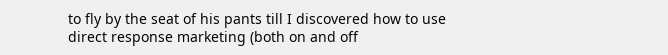to fly by the seat of his pants till I discovered how to use direct response marketing (both on and off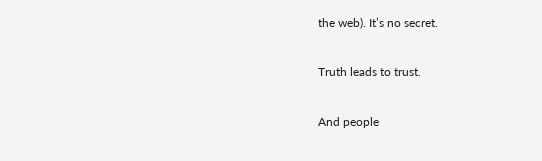the web). It’s no secret.

Truth leads to trust.

And people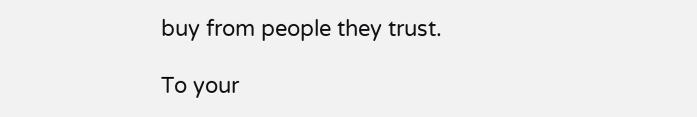buy from people they trust.

To your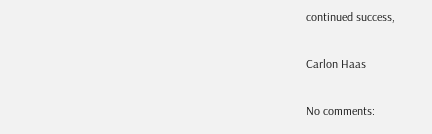continued success,

Carlon Haas

No comments: